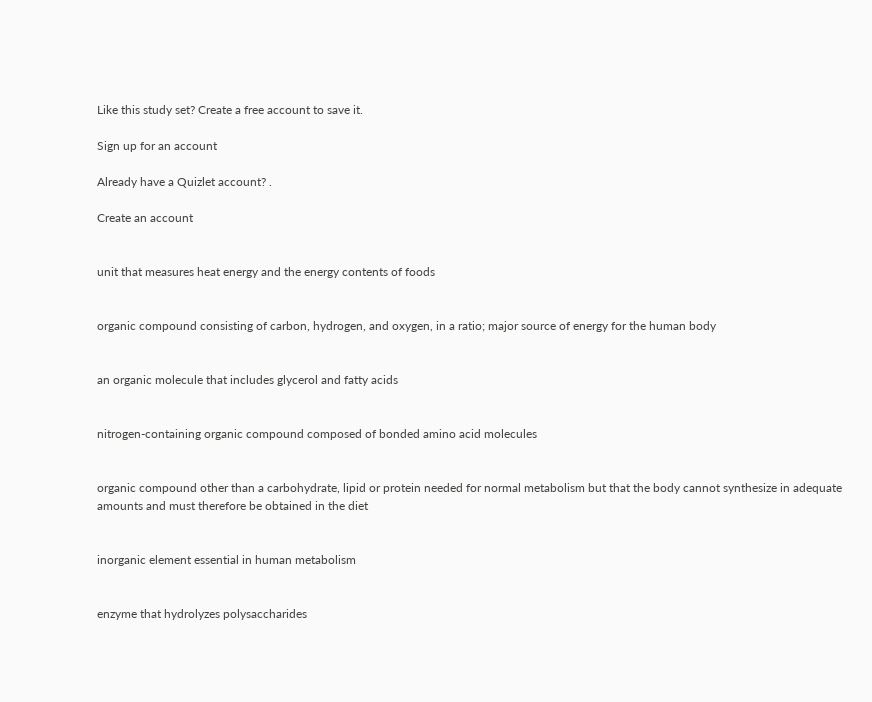Like this study set? Create a free account to save it.

Sign up for an account

Already have a Quizlet account? .

Create an account


unit that measures heat energy and the energy contents of foods


organic compound consisting of carbon, hydrogen, and oxygen, in a ratio; major source of energy for the human body


an organic molecule that includes glycerol and fatty acids


nitrogen-containing organic compound composed of bonded amino acid molecules


organic compound other than a carbohydrate, lipid or protein needed for normal metabolism but that the body cannot synthesize in adequate amounts and must therefore be obtained in the diet


inorganic element essential in human metabolism


enzyme that hydrolyzes polysaccharides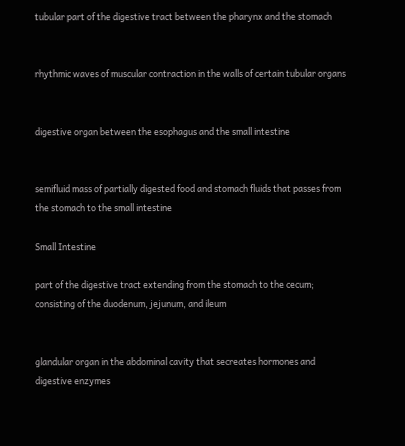tubular part of the digestive tract between the pharynx and the stomach


rhythmic waves of muscular contraction in the walls of certain tubular organs


digestive organ between the esophagus and the small intestine


semifluid mass of partially digested food and stomach fluids that passes from the stomach to the small intestine

Small Intestine

part of the digestive tract extending from the stomach to the cecum; consisting of the duodenum, jejunum, and ileum


glandular organ in the abdominal cavity that secreates hormones and digestive enzymes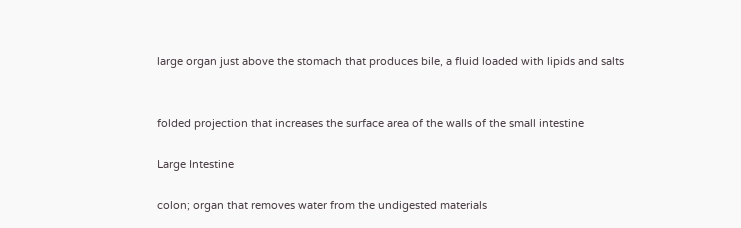large organ just above the stomach that produces bile, a fluid loaded with lipids and salts


folded projection that increases the surface area of the walls of the small intestine

Large Intestine

colon; organ that removes water from the undigested materials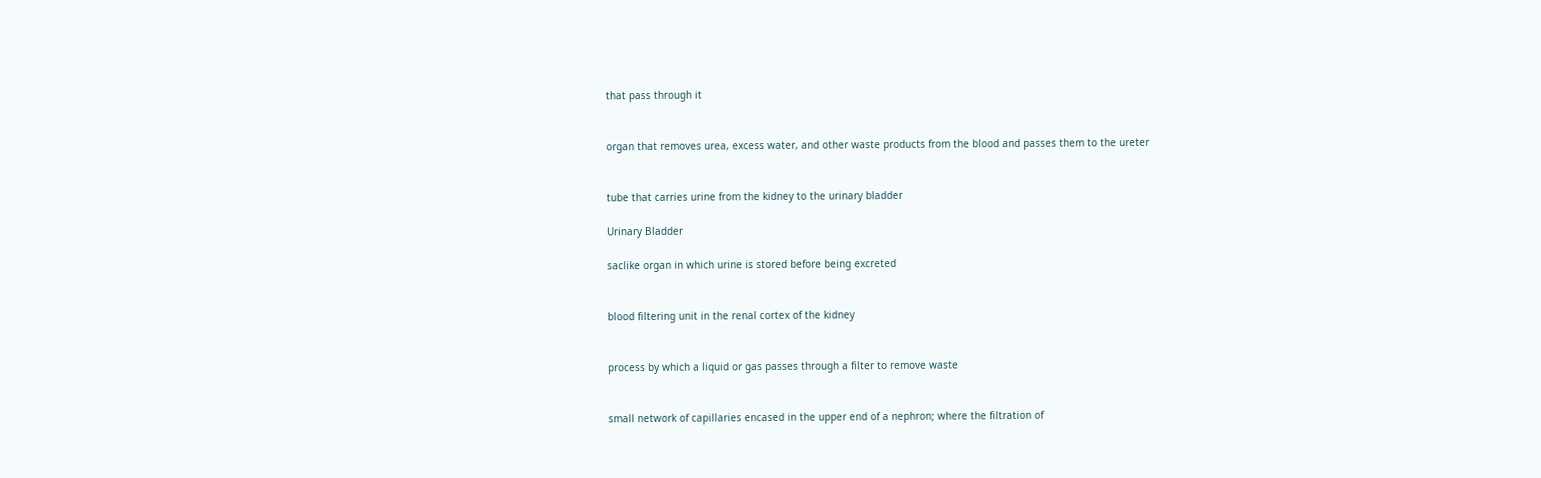that pass through it


organ that removes urea, excess water, and other waste products from the blood and passes them to the ureter


tube that carries urine from the kidney to the urinary bladder

Urinary Bladder

saclike organ in which urine is stored before being excreted


blood filtering unit in the renal cortex of the kidney


process by which a liquid or gas passes through a filter to remove waste


small network of capillaries encased in the upper end of a nephron; where the filtration of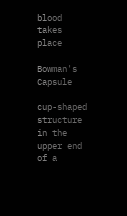blood takes place

Bowman's Capsule

cup-shaped structure in the upper end of a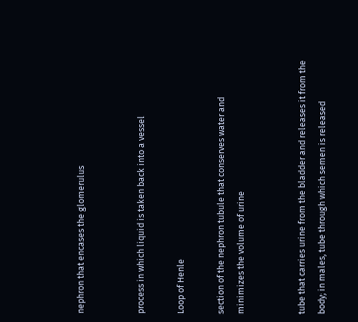nephron that encases the glomerulus


process in which liquid is taken back into a vessel

Loop of Henle

section of the nephron tubule that conserves water and minimizes the volume of urine


tube that carries urine from the bladder and releases it from the body; in males, tube through which semen is released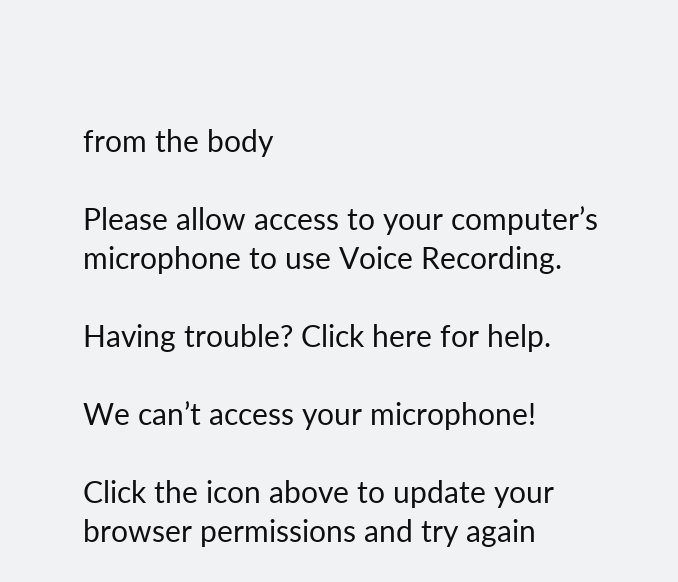from the body

Please allow access to your computer’s microphone to use Voice Recording.

Having trouble? Click here for help.

We can’t access your microphone!

Click the icon above to update your browser permissions and try again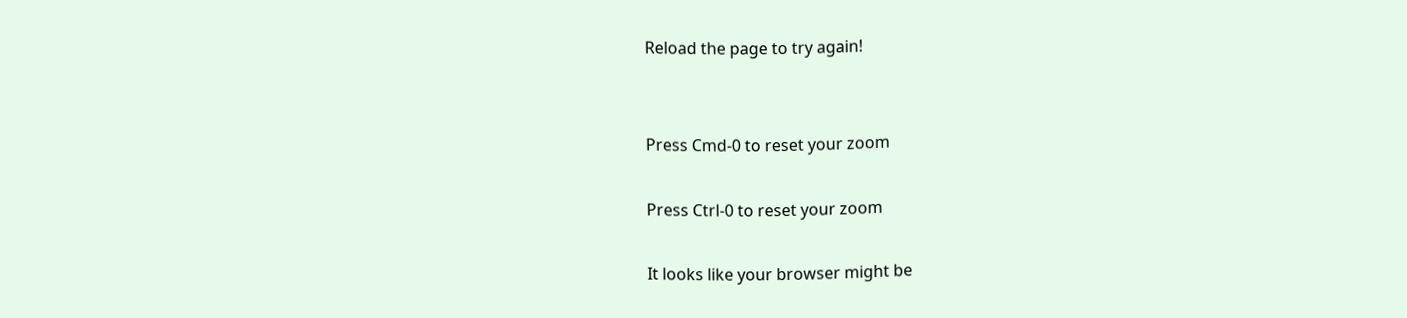Reload the page to try again!


Press Cmd-0 to reset your zoom

Press Ctrl-0 to reset your zoom

It looks like your browser might be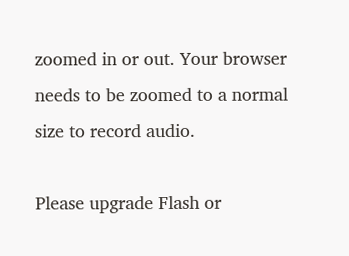zoomed in or out. Your browser needs to be zoomed to a normal size to record audio.

Please upgrade Flash or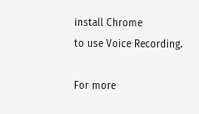install Chrome
to use Voice Recording.

For more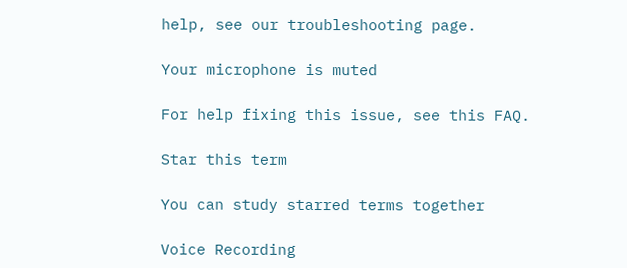help, see our troubleshooting page.

Your microphone is muted

For help fixing this issue, see this FAQ.

Star this term

You can study starred terms together

Voice Recording